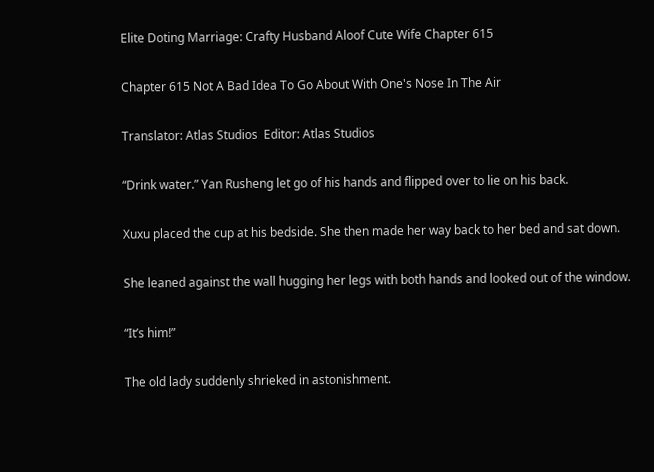Elite Doting Marriage: Crafty Husband Aloof Cute Wife Chapter 615

Chapter 615 Not A Bad Idea To Go About With One's Nose In The Air

Translator: Atlas Studios  Editor: Atlas Studios

“Drink water.” Yan Rusheng let go of his hands and flipped over to lie on his back.

Xuxu placed the cup at his bedside. She then made her way back to her bed and sat down.

She leaned against the wall hugging her legs with both hands and looked out of the window.

“It’s him!”

The old lady suddenly shrieked in astonishment.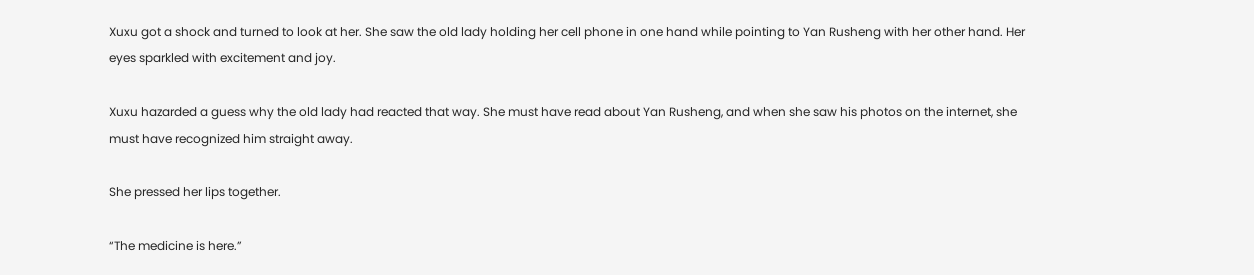Xuxu got a shock and turned to look at her. She saw the old lady holding her cell phone in one hand while pointing to Yan Rusheng with her other hand. Her eyes sparkled with excitement and joy.

Xuxu hazarded a guess why the old lady had reacted that way. She must have read about Yan Rusheng, and when she saw his photos on the internet, she must have recognized him straight away.

She pressed her lips together.

“The medicine is here.”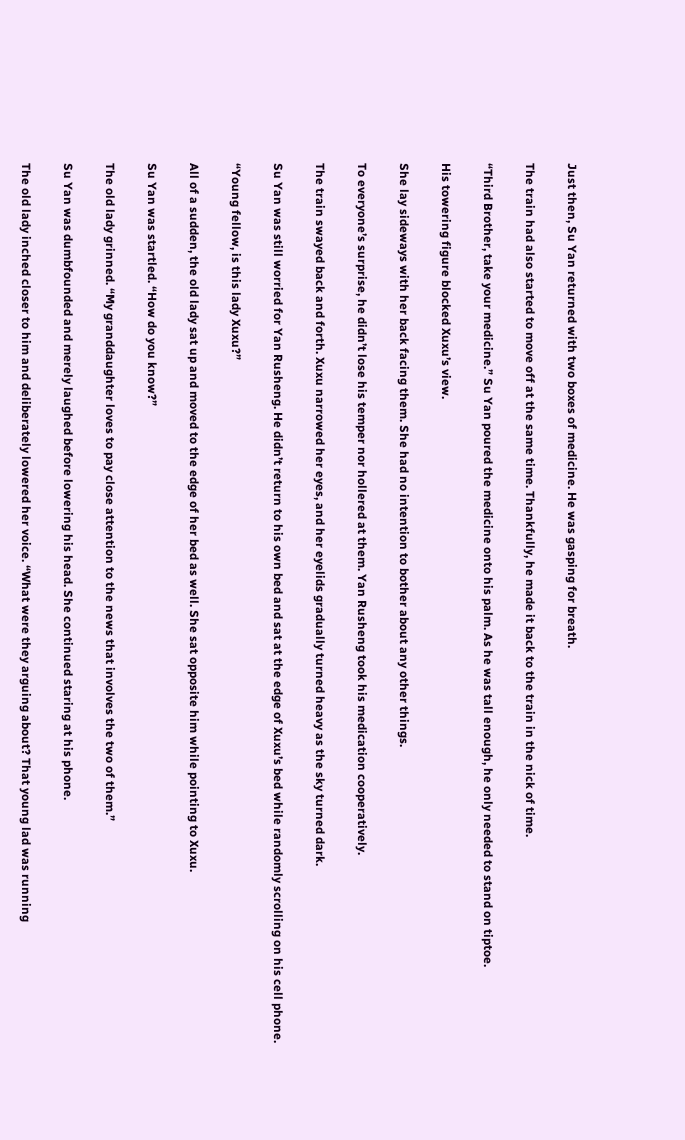Just then, Su Yan returned with two boxes of medicine. He was gasping for breath.

The train had also started to move off at the same time. Thankfully, he made it back to the train in the nick of time.

“Third Brother, take your medicine.” Su Yan poured the medicine onto his palm. As he was tall enough, he only needed to stand on tiptoe.

His towering figure blocked Xuxu’s view.

She lay sideways with her back facing them. She had no intention to bother about any other things.

To everyone’s surprise, he didn’t lose his temper nor hollered at them. Yan Rusheng took his medication cooperatively.

The train swayed back and forth. Xuxu narrowed her eyes, and her eyelids gradually turned heavy as the sky turned dark.

Su Yan was still worried for Yan Rusheng. He didn’t return to his own bed and sat at the edge of Xuxu’s bed while randomly scrolling on his cell phone.

“Young fellow, is this lady Xuxu?”

All of a sudden, the old lady sat up and moved to the edge of her bed as well. She sat opposite him while pointing to Xuxu.

Su Yan was startled. “How do you know?”

The old lady grinned. “My granddaughter loves to pay close attention to the news that involves the two of them.”

Su Yan was dumbfounded and merely laughed before lowering his head. She continued staring at his phone.

The old lady inched closer to him and deliberately lowered her voice. “What were they arguing about? That young lad was running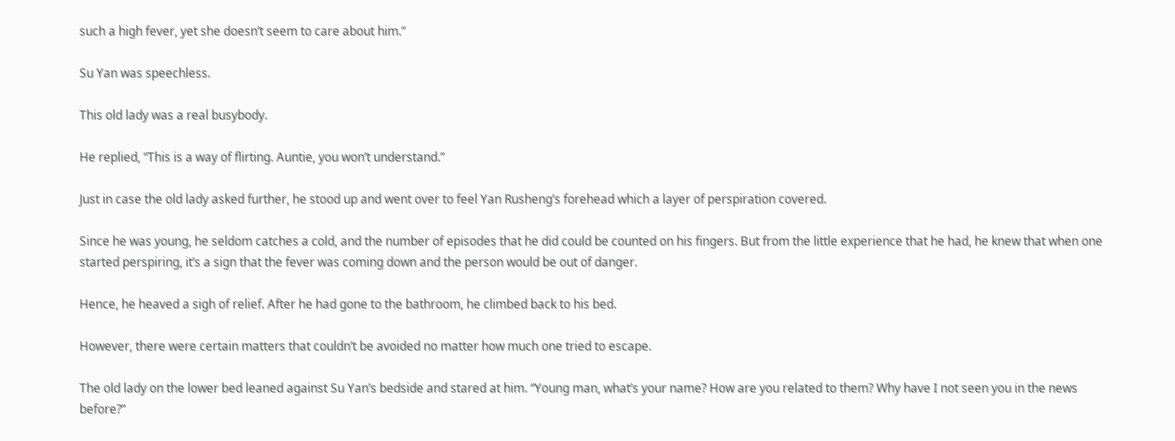such a high fever, yet she doesn’t seem to care about him.”

Su Yan was speechless.

This old lady was a real busybody.

He replied, “This is a way of flirting. Auntie, you won’t understand.”

Just in case the old lady asked further, he stood up and went over to feel Yan Rusheng’s forehead which a layer of perspiration covered.

Since he was young, he seldom catches a cold, and the number of episodes that he did could be counted on his fingers. But from the little experience that he had, he knew that when one started perspiring, it’s a sign that the fever was coming down and the person would be out of danger.

Hence, he heaved a sigh of relief. After he had gone to the bathroom, he climbed back to his bed.

However, there were certain matters that couldn’t be avoided no matter how much one tried to escape.

The old lady on the lower bed leaned against Su Yan’s bedside and stared at him. “Young man, what’s your name? How are you related to them? Why have I not seen you in the news before?”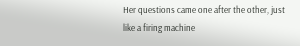Her questions came one after the other, just like a firing machine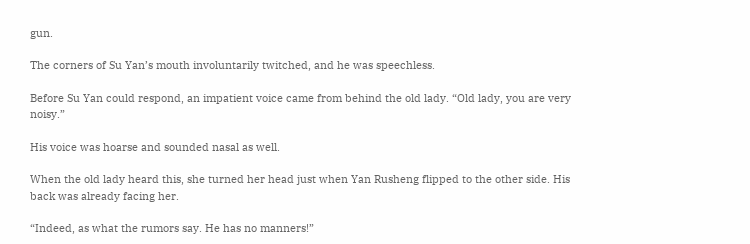gun.

The corners of Su Yan’s mouth involuntarily twitched, and he was speechless.

Before Su Yan could respond, an impatient voice came from behind the old lady. “Old lady, you are very noisy.”

His voice was hoarse and sounded nasal as well.

When the old lady heard this, she turned her head just when Yan Rusheng flipped to the other side. His back was already facing her.

“Indeed, as what the rumors say. He has no manners!”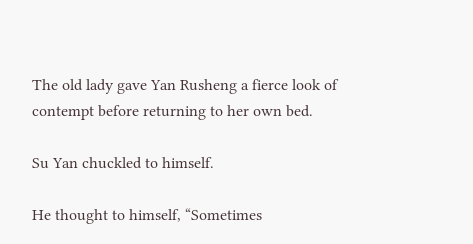The old lady gave Yan Rusheng a fierce look of contempt before returning to her own bed.

Su Yan chuckled to himself.

He thought to himself, “Sometimes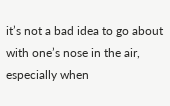it’s not a bad idea to go about with one’s nose in the air, especially when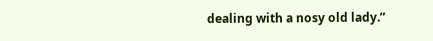dealing with a nosy old lady.”